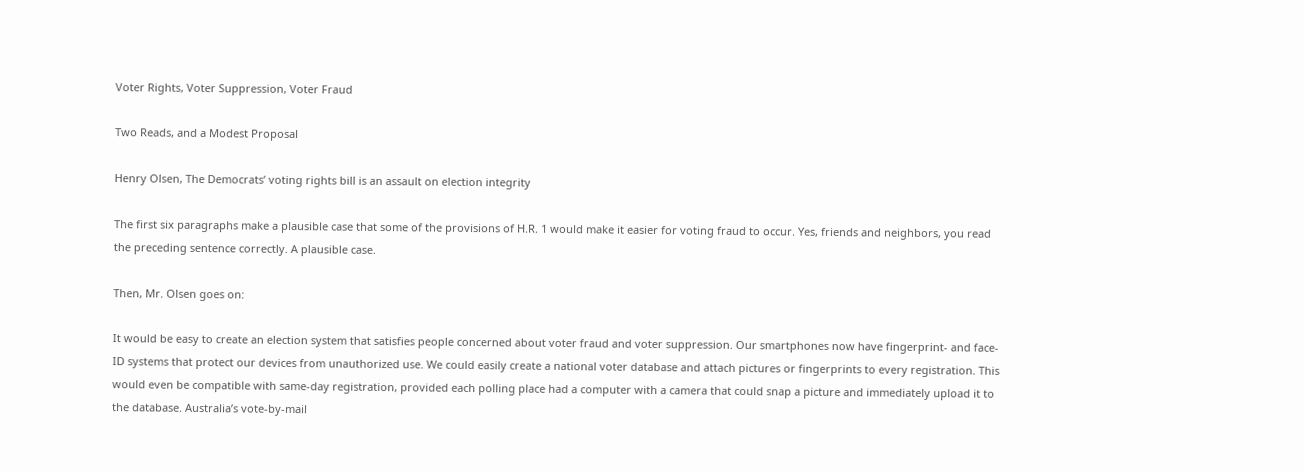Voter Rights, Voter Suppression, Voter Fraud

Two Reads, and a Modest Proposal

Henry Olsen, The Democrats’ voting rights bill is an assault on election integrity

The first six paragraphs make a plausible case that some of the provisions of H.R. 1 would make it easier for voting fraud to occur. Yes, friends and neighbors, you read the preceding sentence correctly. A plausible case.

Then, Mr. Olsen goes on:

It would be easy to create an election system that satisfies people concerned about voter fraud and voter suppression. Our smartphones now have fingerprint- and face-ID systems that protect our devices from unauthorized use. We could easily create a national voter database and attach pictures or fingerprints to every registration. This would even be compatible with same-day registration, provided each polling place had a computer with a camera that could snap a picture and immediately upload it to the database. Australia’s vote-by-mail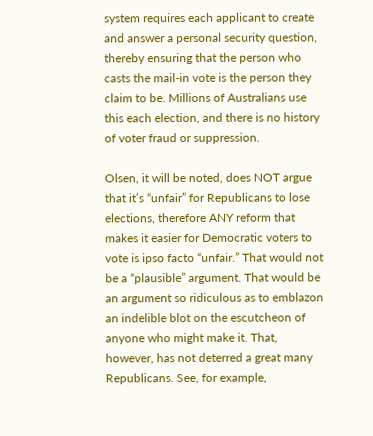system requires each applicant to create and answer a personal security question, thereby ensuring that the person who casts the mail-in vote is the person they claim to be. Millions of Australians use this each election, and there is no history of voter fraud or suppression.

Olsen, it will be noted, does NOT argue that it’s “unfair” for Republicans to lose elections, therefore ANY reform that makes it easier for Democratic voters to vote is ipso facto “unfair.” That would not be a “plausible” argument. That would be an argument so ridiculous as to emblazon an indelible blot on the escutcheon of anyone who might make it. That, however, has not deterred a great many Republicans. See, for example,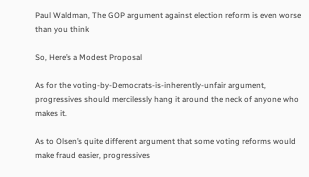Paul Waldman, The GOP argument against election reform is even worse than you think

So, Here’s a Modest Proposal

As for the voting-by-Democrats-is-inherently-unfair argument, progressives should mercilessly hang it around the neck of anyone who makes it.

As to Olsen’s quite different argument that some voting reforms would make fraud easier, progressives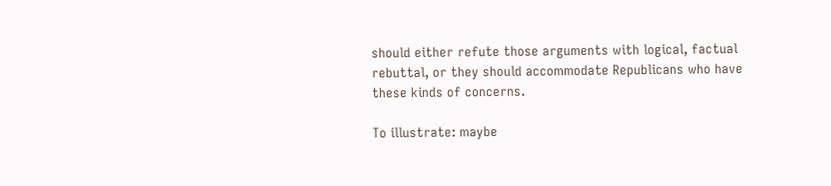should either refute those arguments with logical, factual rebuttal, or they should accommodate Republicans who have these kinds of concerns.

To illustrate: maybe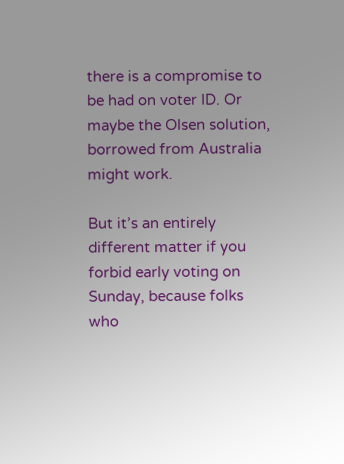there is a compromise to be had on voter ID. Or maybe the Olsen solution, borrowed from Australia might work.

But it’s an entirely different matter if you forbid early voting on Sunday, because folks who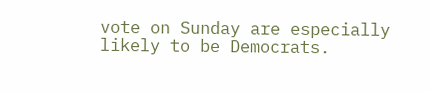vote on Sunday are especially likely to be Democrats.